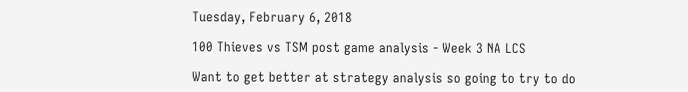Tuesday, February 6, 2018

100 Thieves vs TSM post game analysis - Week 3 NA LCS

Want to get better at strategy analysis so going to try to do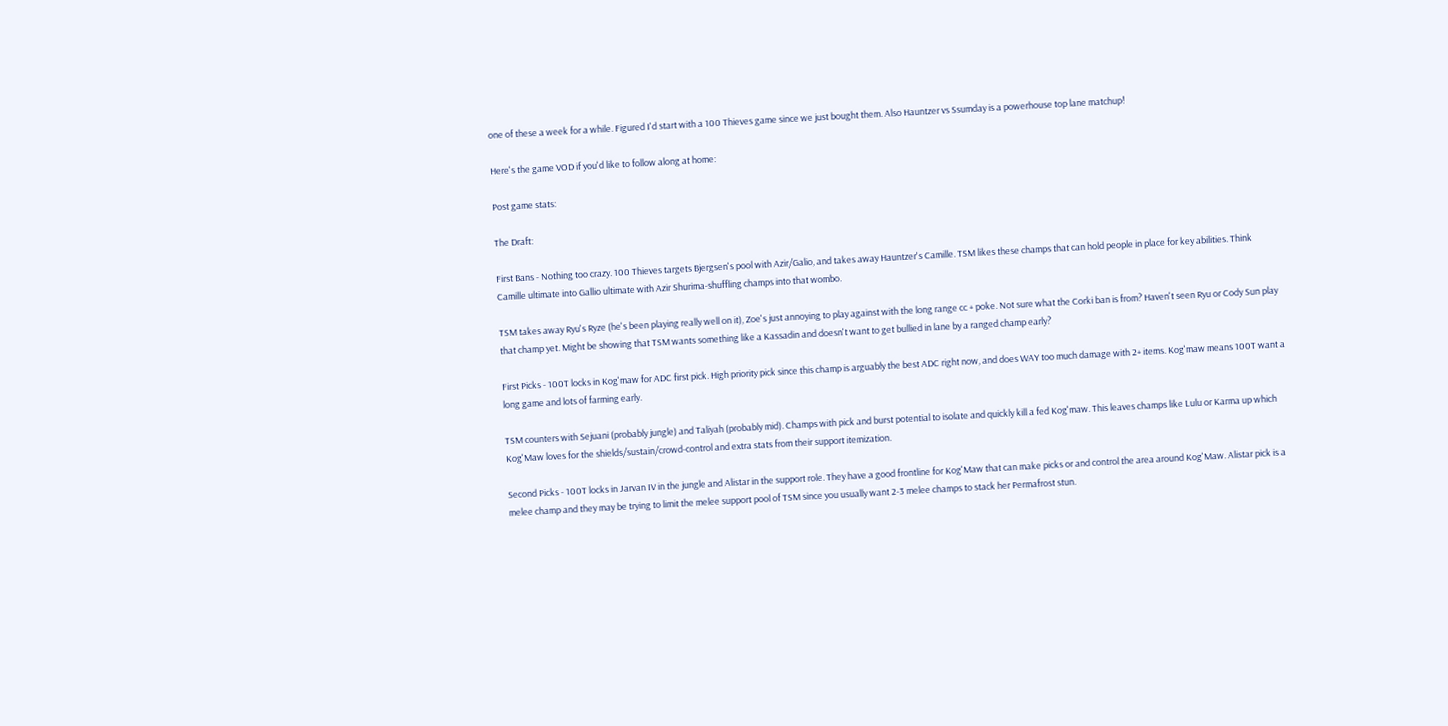one of these a week for a while. Figured I'd start with a 100 Thieves game since we just bought them. Also Hauntzer vs Ssumday is a powerhouse top lane matchup!

Here's the game VOD if you'd like to follow along at home:

Post game stats:

The Draft:

First Bans - Nothing too crazy. 100 Thieves targets Bjergsen's pool with Azir/Galio, and takes away Hauntzer's Camille. TSM likes these champs that can hold people in place for key abilities. Think Camille ultimate into Gallio ultimate with Azir Shurima-shuffling champs into that wombo.

TSM takes away Ryu's Ryze (he's been playing really well on it), Zoe's just annoying to play against with the long range cc + poke. Not sure what the Corki ban is from? Haven't seen Ryu or Cody Sun play that champ yet. Might be showing that TSM wants something like a Kassadin and doesn't want to get bullied in lane by a ranged champ early?

First Picks - 100T locks in Kog'maw for ADC first pick. High priority pick since this champ is arguably the best ADC right now, and does WAY too much damage with 2+ items. Kog'maw means 100T want a long game and lots of farming early.

TSM counters with Sejuani (probably jungle) and Taliyah (probably mid). Champs with pick and burst potential to isolate and quickly kill a fed Kog'maw. This leaves champs like Lulu or Karma up which Kog'Maw loves for the shields/sustain/crowd-control and extra stats from their support itemization.

Second Picks - 100T locks in Jarvan IV in the jungle and Alistar in the support role. They have a good frontline for Kog'Maw that can make picks or and control the area around Kog'Maw. Alistar pick is a melee champ and they may be trying to limit the melee support pool of TSM since you usually want 2-3 melee champs to stack her Permafrost stun.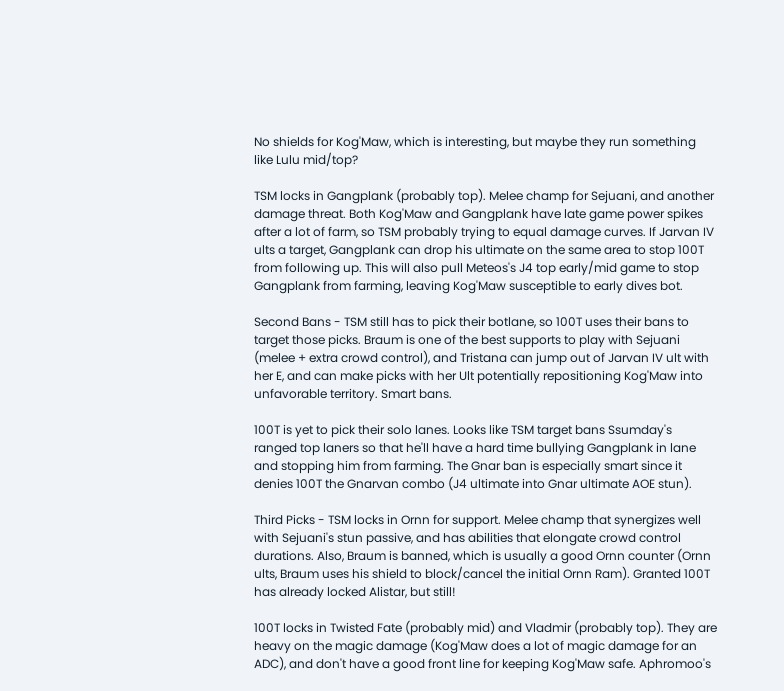No shields for Kog'Maw, which is interesting, but maybe they run something like Lulu mid/top?

TSM locks in Gangplank (probably top). Melee champ for Sejuani, and another damage threat. Both Kog'Maw and Gangplank have late game power spikes after a lot of farm, so TSM probably trying to equal damage curves. If Jarvan IV ults a target, Gangplank can drop his ultimate on the same area to stop 100T from following up. This will also pull Meteos's J4 top early/mid game to stop Gangplank from farming, leaving Kog'Maw susceptible to early dives bot.

Second Bans - TSM still has to pick their botlane, so 100T uses their bans to target those picks. Braum is one of the best supports to play with Sejuani (melee + extra crowd control), and Tristana can jump out of Jarvan IV ult with her E, and can make picks with her Ult potentially repositioning Kog'Maw into unfavorable territory. Smart bans.

100T is yet to pick their solo lanes. Looks like TSM target bans Ssumday's ranged top laners so that he'll have a hard time bullying Gangplank in lane and stopping him from farming. The Gnar ban is especially smart since it denies 100T the Gnarvan combo (J4 ultimate into Gnar ultimate AOE stun).

Third Picks - TSM locks in Ornn for support. Melee champ that synergizes well with Sejuani's stun passive, and has abilities that elongate crowd control durations. Also, Braum is banned, which is usually a good Ornn counter (Ornn ults, Braum uses his shield to block/cancel the initial Ornn Ram). Granted 100T has already locked Alistar, but still!

100T locks in Twisted Fate (probably mid) and Vladmir (probably top). They are heavy on the magic damage (Kog'Maw does a lot of magic damage for an ADC), and don't have a good front line for keeping Kog'Maw safe. Aphromoo's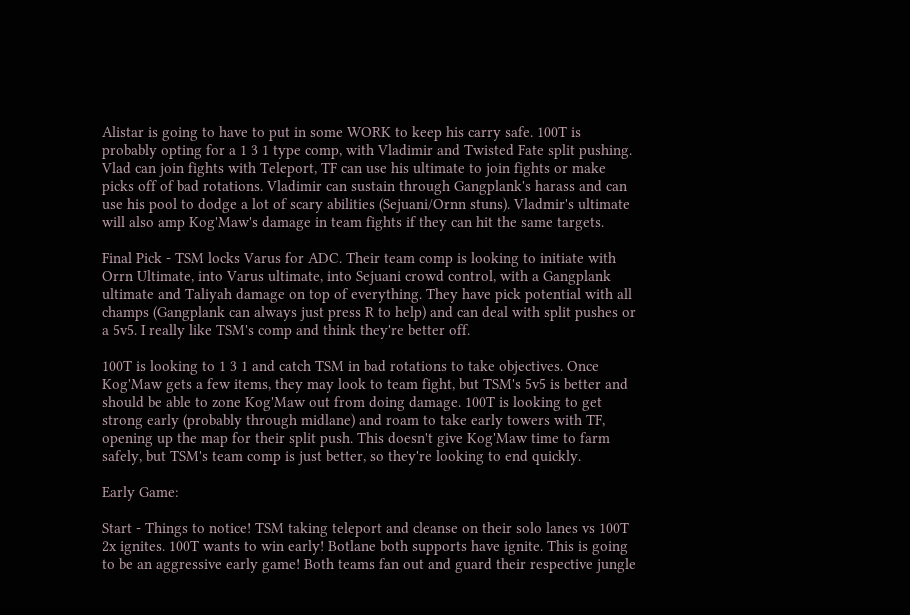Alistar is going to have to put in some WORK to keep his carry safe. 100T is probably opting for a 1 3 1 type comp, with Vladimir and Twisted Fate split pushing. Vlad can join fights with Teleport, TF can use his ultimate to join fights or make picks off of bad rotations. Vladimir can sustain through Gangplank's harass and can use his pool to dodge a lot of scary abilities (Sejuani/Ornn stuns). Vladmir's ultimate will also amp Kog'Maw's damage in team fights if they can hit the same targets.

Final Pick - TSM locks Varus for ADC. Their team comp is looking to initiate with Orrn Ultimate, into Varus ultimate, into Sejuani crowd control, with a Gangplank ultimate and Taliyah damage on top of everything. They have pick potential with all champs (Gangplank can always just press R to help) and can deal with split pushes or a 5v5. I really like TSM's comp and think they're better off.

100T is looking to 1 3 1 and catch TSM in bad rotations to take objectives. Once Kog'Maw gets a few items, they may look to team fight, but TSM's 5v5 is better and should be able to zone Kog'Maw out from doing damage. 100T is looking to get strong early (probably through midlane) and roam to take early towers with TF, opening up the map for their split push. This doesn't give Kog'Maw time to farm safely, but TSM's team comp is just better, so they're looking to end quickly.

Early Game:

Start - Things to notice! TSM taking teleport and cleanse on their solo lanes vs 100T 2x ignites. 100T wants to win early! Botlane both supports have ignite. This is going to be an aggressive early game! Both teams fan out and guard their respective jungle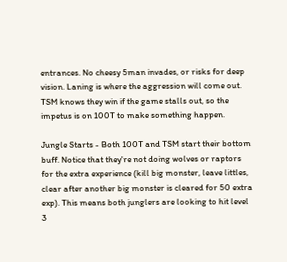entrances. No cheesy 5man invades, or risks for deep vision. Laning is where the aggression will come out. TSM knows they win if the game stalls out, so the impetus is on 100T to make something happen.

Jungle Starts - Both 100T and TSM start their bottom buff. Notice that they're not doing wolves or raptors for the extra experience (kill big monster, leave littles, clear after another big monster is cleared for 50 extra exp). This means both junglers are looking to hit level 3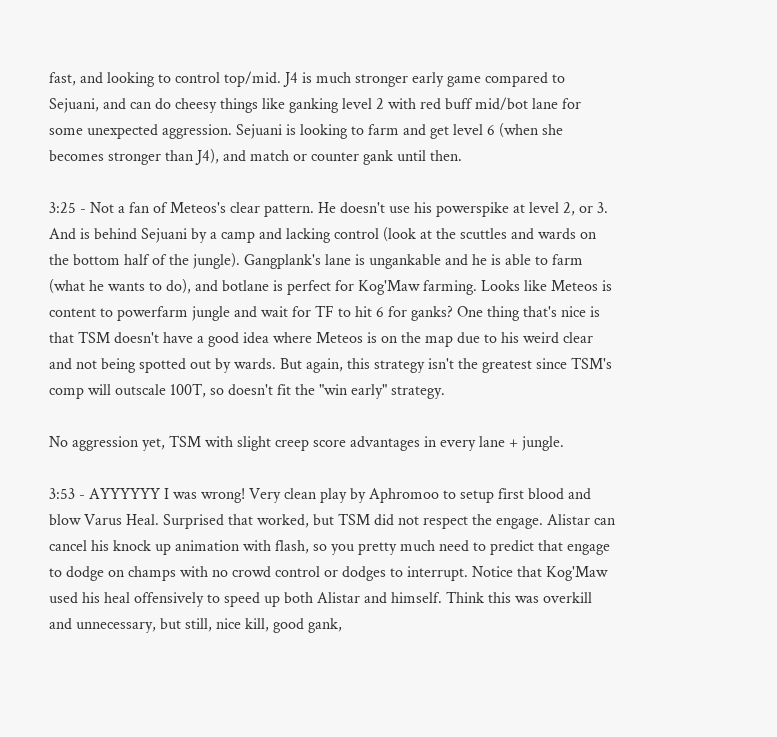fast, and looking to control top/mid. J4 is much stronger early game compared to Sejuani, and can do cheesy things like ganking level 2 with red buff mid/bot lane for some unexpected aggression. Sejuani is looking to farm and get level 6 (when she becomes stronger than J4), and match or counter gank until then.

3:25 - Not a fan of Meteos's clear pattern. He doesn't use his powerspike at level 2, or 3. And is behind Sejuani by a camp and lacking control (look at the scuttles and wards on the bottom half of the jungle). Gangplank's lane is ungankable and he is able to farm (what he wants to do), and botlane is perfect for Kog'Maw farming. Looks like Meteos is content to powerfarm jungle and wait for TF to hit 6 for ganks? One thing that's nice is that TSM doesn't have a good idea where Meteos is on the map due to his weird clear and not being spotted out by wards. But again, this strategy isn't the greatest since TSM's comp will outscale 100T, so doesn't fit the "win early" strategy.

No aggression yet, TSM with slight creep score advantages in every lane + jungle.

3:53 - AYYYYYY I was wrong! Very clean play by Aphromoo to setup first blood and blow Varus Heal. Surprised that worked, but TSM did not respect the engage. Alistar can cancel his knock up animation with flash, so you pretty much need to predict that engage to dodge on champs with no crowd control or dodges to interrupt. Notice that Kog'Maw used his heal offensively to speed up both Alistar and himself. Think this was overkill and unnecessary, but still, nice kill, good gank,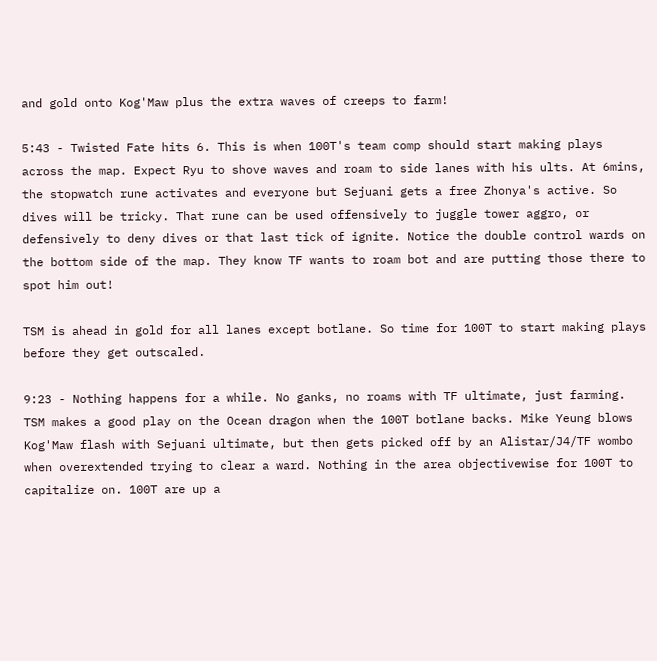and gold onto Kog'Maw plus the extra waves of creeps to farm!

5:43 - Twisted Fate hits 6. This is when 100T's team comp should start making plays across the map. Expect Ryu to shove waves and roam to side lanes with his ults. At 6mins, the stopwatch rune activates and everyone but Sejuani gets a free Zhonya's active. So dives will be tricky. That rune can be used offensively to juggle tower aggro, or defensively to deny dives or that last tick of ignite. Notice the double control wards on the bottom side of the map. They know TF wants to roam bot and are putting those there to spot him out!

TSM is ahead in gold for all lanes except botlane. So time for 100T to start making plays before they get outscaled.

9:23 - Nothing happens for a while. No ganks, no roams with TF ultimate, just farming. TSM makes a good play on the Ocean dragon when the 100T botlane backs. Mike Yeung blows Kog'Maw flash with Sejuani ultimate, but then gets picked off by an Alistar/J4/TF wombo when overextended trying to clear a ward. Nothing in the area objectivewise for 100T to capitalize on. 100T are up a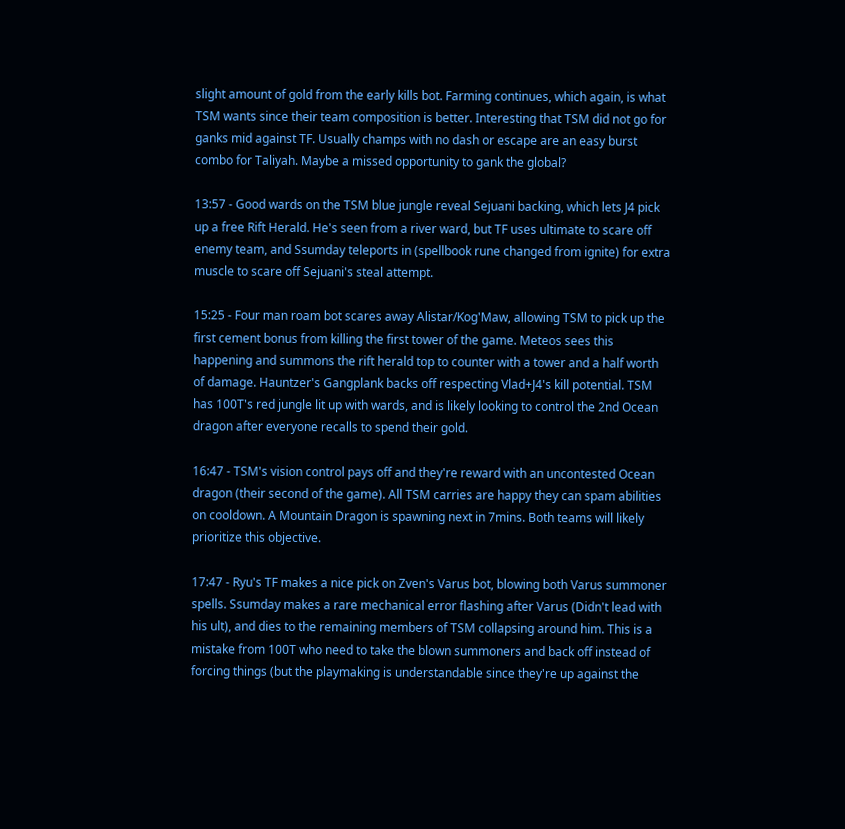slight amount of gold from the early kills bot. Farming continues, which again, is what TSM wants since their team composition is better. Interesting that TSM did not go for ganks mid against TF. Usually champs with no dash or escape are an easy burst combo for Taliyah. Maybe a missed opportunity to gank the global?

13:57 - Good wards on the TSM blue jungle reveal Sejuani backing, which lets J4 pick up a free Rift Herald. He's seen from a river ward, but TF uses ultimate to scare off enemy team, and Ssumday teleports in (spellbook rune changed from ignite) for extra muscle to scare off Sejuani's steal attempt.

15:25 - Four man roam bot scares away Alistar/Kog'Maw, allowing TSM to pick up the first cement bonus from killing the first tower of the game. Meteos sees this happening and summons the rift herald top to counter with a tower and a half worth of damage. Hauntzer's Gangplank backs off respecting Vlad+J4's kill potential. TSM has 100T's red jungle lit up with wards, and is likely looking to control the 2nd Ocean dragon after everyone recalls to spend their gold.

16:47 - TSM's vision control pays off and they're reward with an uncontested Ocean dragon (their second of the game). All TSM carries are happy they can spam abilities on cooldown. A Mountain Dragon is spawning next in 7mins. Both teams will likely prioritize this objective.

17:47 - Ryu's TF makes a nice pick on Zven's Varus bot, blowing both Varus summoner spells. Ssumday makes a rare mechanical error flashing after Varus (Didn't lead with his ult), and dies to the remaining members of TSM collapsing around him. This is a mistake from 100T who need to take the blown summoners and back off instead of forcing things (but the playmaking is understandable since they're up against the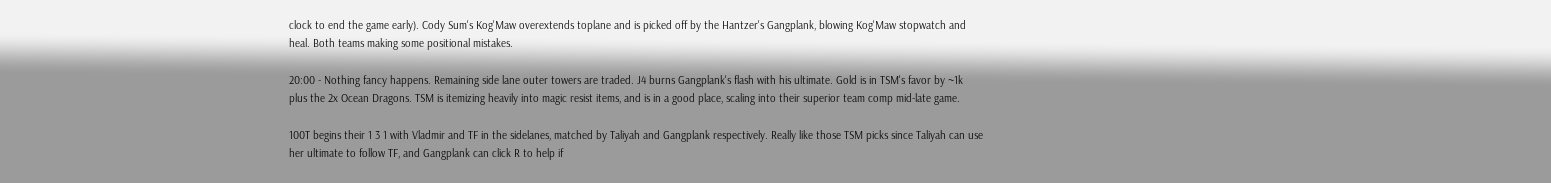clock to end the game early). Cody Sum's Kog'Maw overextends toplane and is picked off by the Hantzer's Gangplank, blowing Kog'Maw stopwatch and heal. Both teams making some positional mistakes.

20:00 - Nothing fancy happens. Remaining side lane outer towers are traded. J4 burns Gangplank's flash with his ultimate. Gold is in TSM's favor by ~1k plus the 2x Ocean Dragons. TSM is itemizing heavily into magic resist items, and is in a good place, scaling into their superior team comp mid-late game.

100T begins their 1 3 1 with Vladmir and TF in the sidelanes, matched by Taliyah and Gangplank respectively. Really like those TSM picks since Taliyah can use her ultimate to follow TF, and Gangplank can click R to help if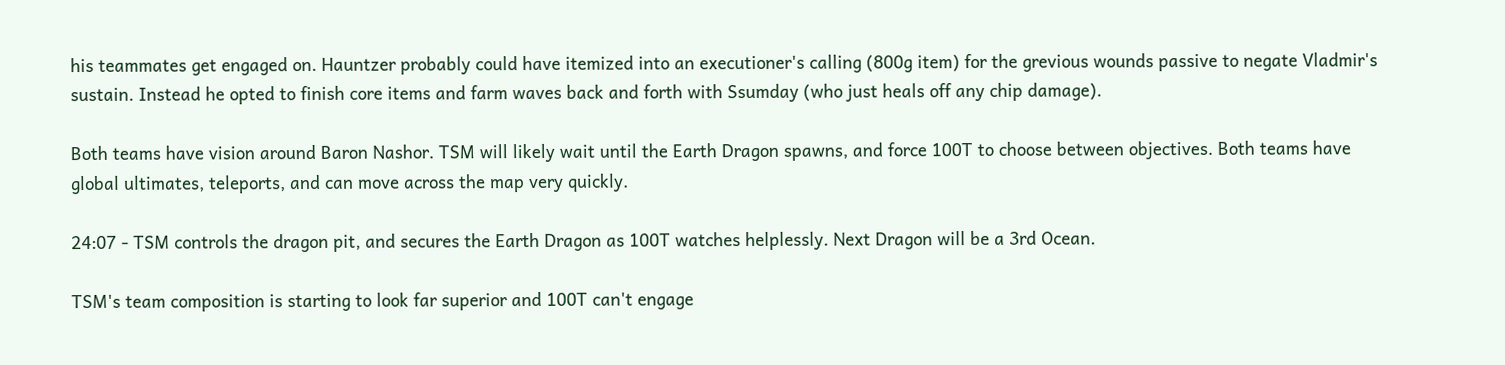his teammates get engaged on. Hauntzer probably could have itemized into an executioner's calling (800g item) for the grevious wounds passive to negate Vladmir's sustain. Instead he opted to finish core items and farm waves back and forth with Ssumday (who just heals off any chip damage).

Both teams have vision around Baron Nashor. TSM will likely wait until the Earth Dragon spawns, and force 100T to choose between objectives. Both teams have global ultimates, teleports, and can move across the map very quickly.

24:07 - TSM controls the dragon pit, and secures the Earth Dragon as 100T watches helplessly. Next Dragon will be a 3rd Ocean.

TSM's team composition is starting to look far superior and 100T can't engage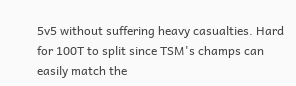5v5 without suffering heavy casualties. Hard for 100T to split since TSM's champs can easily match the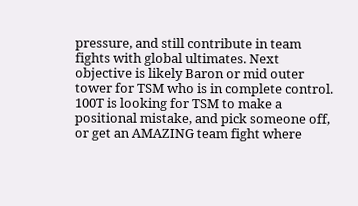pressure, and still contribute in team fights with global ultimates. Next objective is likely Baron or mid outer tower for TSM who is in complete control. 100T is looking for TSM to make a positional mistake, and pick someone off, or get an AMAZING team fight where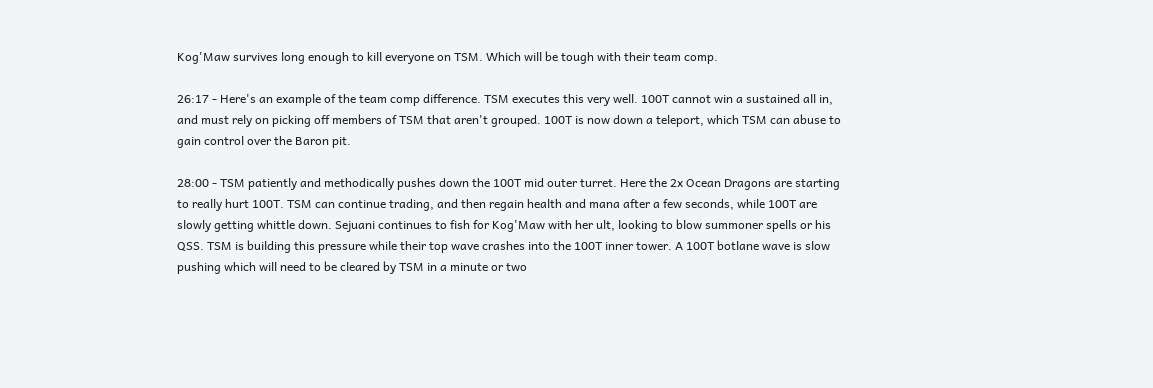Kog'Maw survives long enough to kill everyone on TSM. Which will be tough with their team comp.

26:17 - Here's an example of the team comp difference. TSM executes this very well. 100T cannot win a sustained all in, and must rely on picking off members of TSM that aren't grouped. 100T is now down a teleport, which TSM can abuse to gain control over the Baron pit.

28:00 - TSM patiently and methodically pushes down the 100T mid outer turret. Here the 2x Ocean Dragons are starting to really hurt 100T. TSM can continue trading, and then regain health and mana after a few seconds, while 100T are slowly getting whittle down. Sejuani continues to fish for Kog'Maw with her ult, looking to blow summoner spells or his QSS. TSM is building this pressure while their top wave crashes into the 100T inner tower. A 100T botlane wave is slow pushing which will need to be cleared by TSM in a minute or two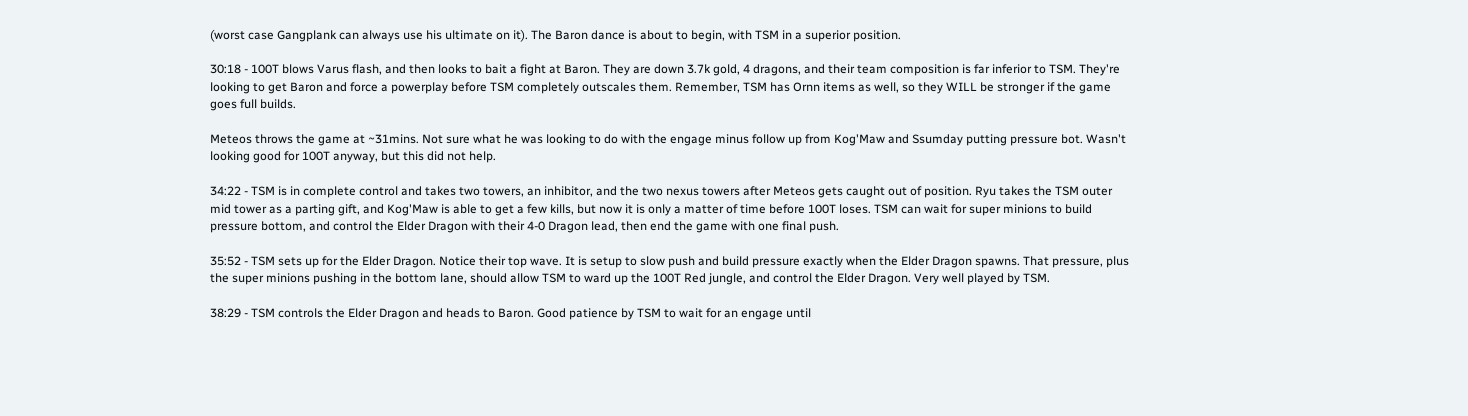(worst case Gangplank can always use his ultimate on it). The Baron dance is about to begin, with TSM in a superior position.

30:18 - 100T blows Varus flash, and then looks to bait a fight at Baron. They are down 3.7k gold, 4 dragons, and their team composition is far inferior to TSM. They're looking to get Baron and force a powerplay before TSM completely outscales them. Remember, TSM has Ornn items as well, so they WILL be stronger if the game goes full builds.

Meteos throws the game at ~31mins. Not sure what he was looking to do with the engage minus follow up from Kog'Maw and Ssumday putting pressure bot. Wasn't looking good for 100T anyway, but this did not help.

34:22 - TSM is in complete control and takes two towers, an inhibitor, and the two nexus towers after Meteos gets caught out of position. Ryu takes the TSM outer mid tower as a parting gift, and Kog'Maw is able to get a few kills, but now it is only a matter of time before 100T loses. TSM can wait for super minions to build pressure bottom, and control the Elder Dragon with their 4-0 Dragon lead, then end the game with one final push.

35:52 - TSM sets up for the Elder Dragon. Notice their top wave. It is setup to slow push and build pressure exactly when the Elder Dragon spawns. That pressure, plus the super minions pushing in the bottom lane, should allow TSM to ward up the 100T Red jungle, and control the Elder Dragon. Very well played by TSM.

38:29 - TSM controls the Elder Dragon and heads to Baron. Good patience by TSM to wait for an engage until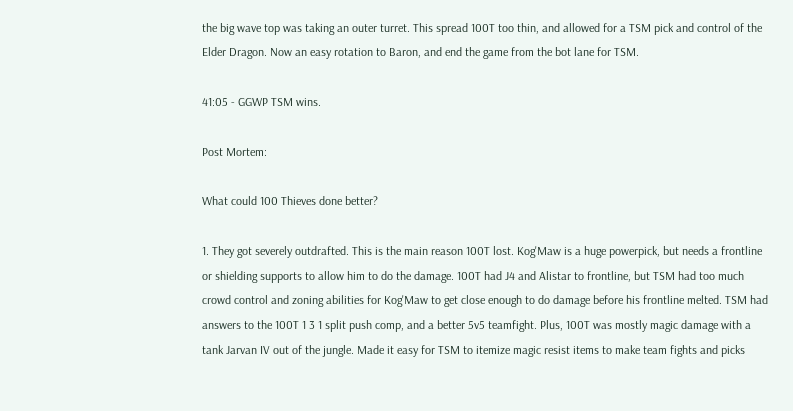the big wave top was taking an outer turret. This spread 100T too thin, and allowed for a TSM pick and control of the Elder Dragon. Now an easy rotation to Baron, and end the game from the bot lane for TSM.

41:05 - GGWP TSM wins.

Post Mortem:

What could 100 Thieves done better?

1. They got severely outdrafted. This is the main reason 100T lost. Kog'Maw is a huge powerpick, but needs a frontline or shielding supports to allow him to do the damage. 100T had J4 and Alistar to frontline, but TSM had too much crowd control and zoning abilities for Kog'Maw to get close enough to do damage before his frontline melted. TSM had answers to the 100T 1 3 1 split push comp, and a better 5v5 teamfight. Plus, 100T was mostly magic damage with a tank Jarvan IV out of the jungle. Made it easy for TSM to itemize magic resist items to make team fights and picks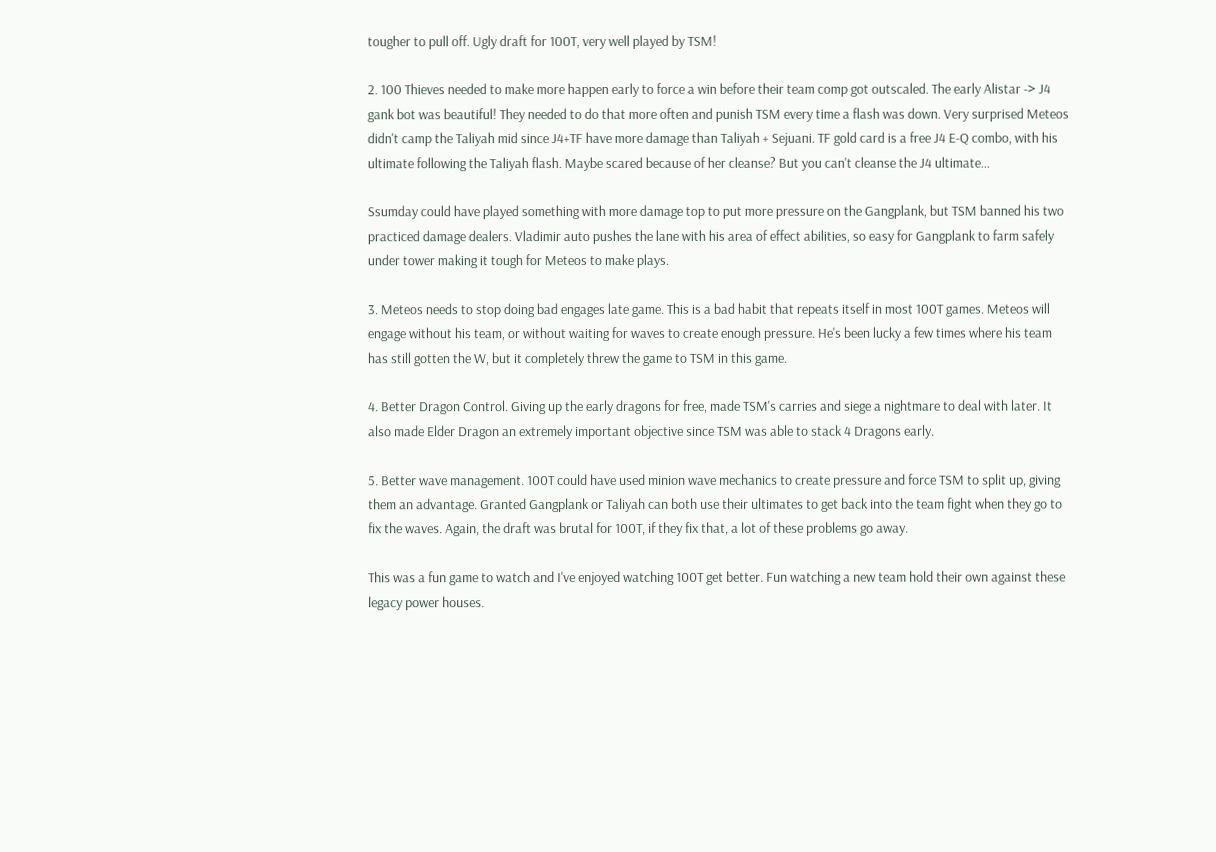tougher to pull off. Ugly draft for 100T, very well played by TSM!

2. 100 Thieves needed to make more happen early to force a win before their team comp got outscaled. The early Alistar -> J4 gank bot was beautiful! They needed to do that more often and punish TSM every time a flash was down. Very surprised Meteos didn't camp the Taliyah mid since J4+TF have more damage than Taliyah + Sejuani. TF gold card is a free J4 E-Q combo, with his ultimate following the Taliyah flash. Maybe scared because of her cleanse? But you can't cleanse the J4 ultimate...

Ssumday could have played something with more damage top to put more pressure on the Gangplank, but TSM banned his two practiced damage dealers. Vladimir auto pushes the lane with his area of effect abilities, so easy for Gangplank to farm safely under tower making it tough for Meteos to make plays.

3. Meteos needs to stop doing bad engages late game. This is a bad habit that repeats itself in most 100T games. Meteos will engage without his team, or without waiting for waves to create enough pressure. He's been lucky a few times where his team has still gotten the W, but it completely threw the game to TSM in this game.

4. Better Dragon Control. Giving up the early dragons for free, made TSM's carries and siege a nightmare to deal with later. It also made Elder Dragon an extremely important objective since TSM was able to stack 4 Dragons early.

5. Better wave management. 100T could have used minion wave mechanics to create pressure and force TSM to split up, giving them an advantage. Granted Gangplank or Taliyah can both use their ultimates to get back into the team fight when they go to fix the waves. Again, the draft was brutal for 100T, if they fix that, a lot of these problems go away.

This was a fun game to watch and I've enjoyed watching 100T get better. Fun watching a new team hold their own against these legacy power houses.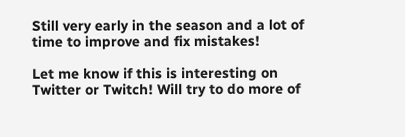Still very early in the season and a lot of time to improve and fix mistakes!

Let me know if this is interesting on Twitter or Twitch! Will try to do more of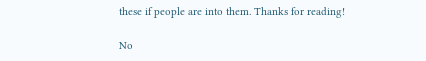these if people are into them. Thanks for reading!

No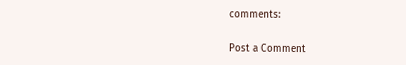comments:

Post a Comment